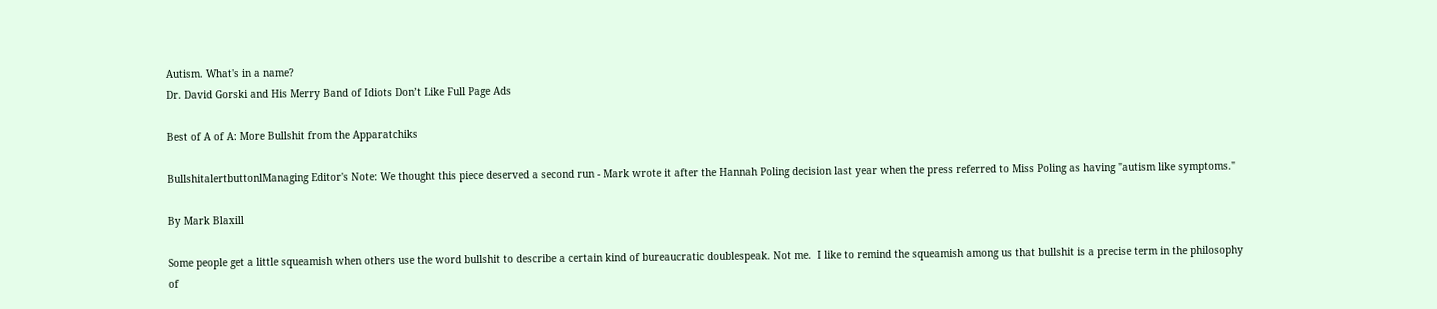Autism. What's in a name?
Dr. David Gorski and His Merry Band of Idiots Don’t Like Full Page Ads

Best of A of A: More Bullshit from the Apparatchiks

BullshitalertbuttonlManaging Editor's Note: We thought this piece deserved a second run - Mark wrote it after the Hannah Poling decision last year when the press referred to Miss Poling as having "autism like symptoms."

By Mark Blaxill

Some people get a little squeamish when others use the word bullshit to describe a certain kind of bureaucratic doublespeak. Not me.  I like to remind the squeamish among us that bullshit is a precise term in the philosophy of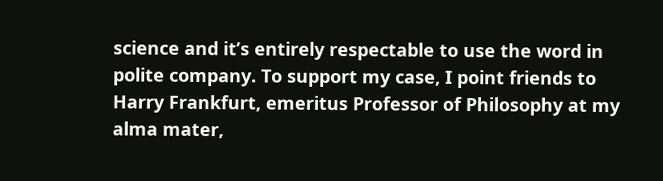science and it’s entirely respectable to use the word in polite company. To support my case, I point friends to Harry Frankfurt, emeritus Professor of Philosophy at my alma mater,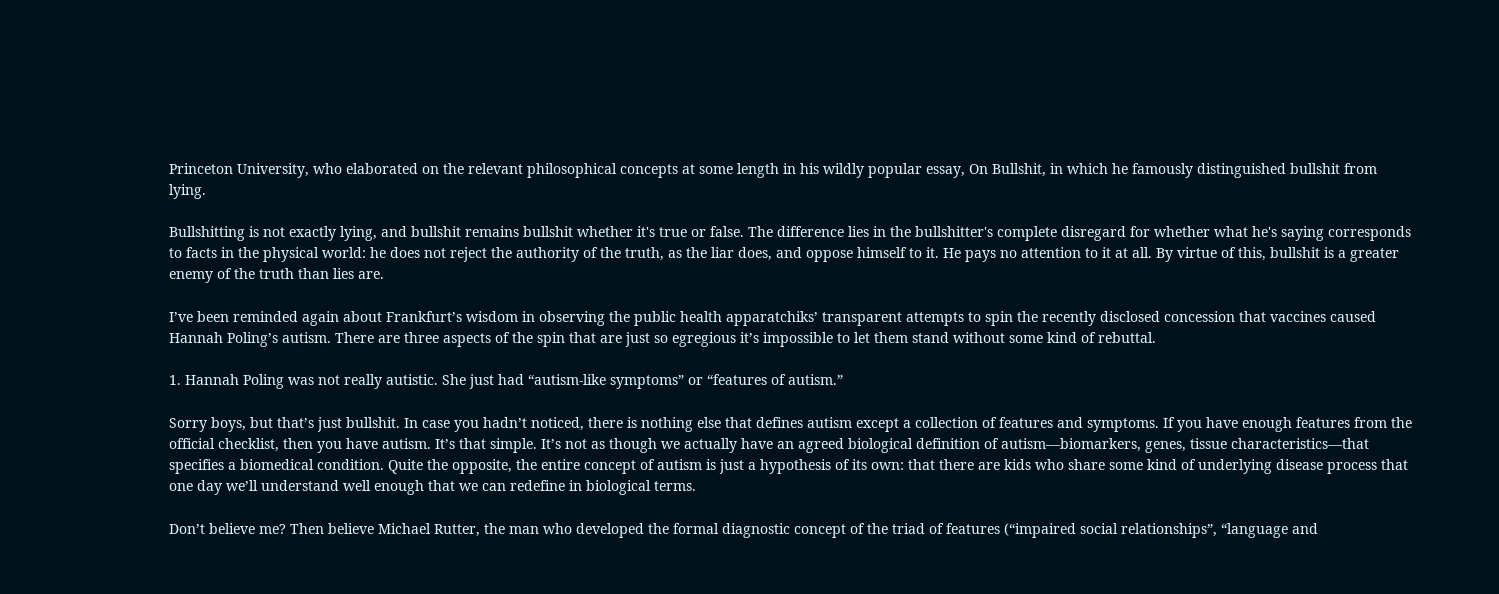Princeton University, who elaborated on the relevant philosophical concepts at some length in his wildly popular essay, On Bullshit, in which he famously distinguished bullshit from lying.

Bullshitting is not exactly lying, and bullshit remains bullshit whether it's true or false. The difference lies in the bullshitter's complete disregard for whether what he's saying corresponds to facts in the physical world: he does not reject the authority of the truth, as the liar does, and oppose himself to it. He pays no attention to it at all. By virtue of this, bullshit is a greater enemy of the truth than lies are.

I’ve been reminded again about Frankfurt’s wisdom in observing the public health apparatchiks’ transparent attempts to spin the recently disclosed concession that vaccines caused Hannah Poling’s autism. There are three aspects of the spin that are just so egregious it’s impossible to let them stand without some kind of rebuttal.

1. Hannah Poling was not really autistic. She just had “autism-like symptoms” or “features of autism.”

Sorry boys, but that’s just bullshit. In case you hadn’t noticed, there is nothing else that defines autism except a collection of features and symptoms. If you have enough features from the official checklist, then you have autism. It’s that simple. It’s not as though we actually have an agreed biological definition of autism—biomarkers, genes, tissue characteristics—that specifies a biomedical condition. Quite the opposite, the entire concept of autism is just a hypothesis of its own: that there are kids who share some kind of underlying disease process that one day we’ll understand well enough that we can redefine in biological terms.

Don’t believe me? Then believe Michael Rutter, the man who developed the formal diagnostic concept of the triad of features (“impaired social relationships”, “language and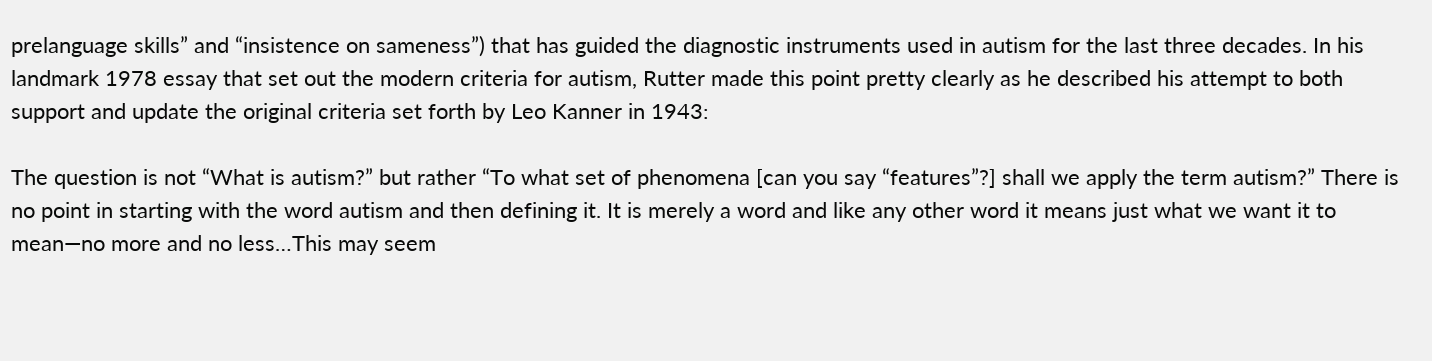prelanguage skills” and “insistence on sameness”) that has guided the diagnostic instruments used in autism for the last three decades. In his landmark 1978 essay that set out the modern criteria for autism, Rutter made this point pretty clearly as he described his attempt to both support and update the original criteria set forth by Leo Kanner in 1943:

The question is not “What is autism?” but rather “To what set of phenomena [can you say “features”?] shall we apply the term autism?” There is no point in starting with the word autism and then defining it. It is merely a word and like any other word it means just what we want it to mean—no more and no less…This may seem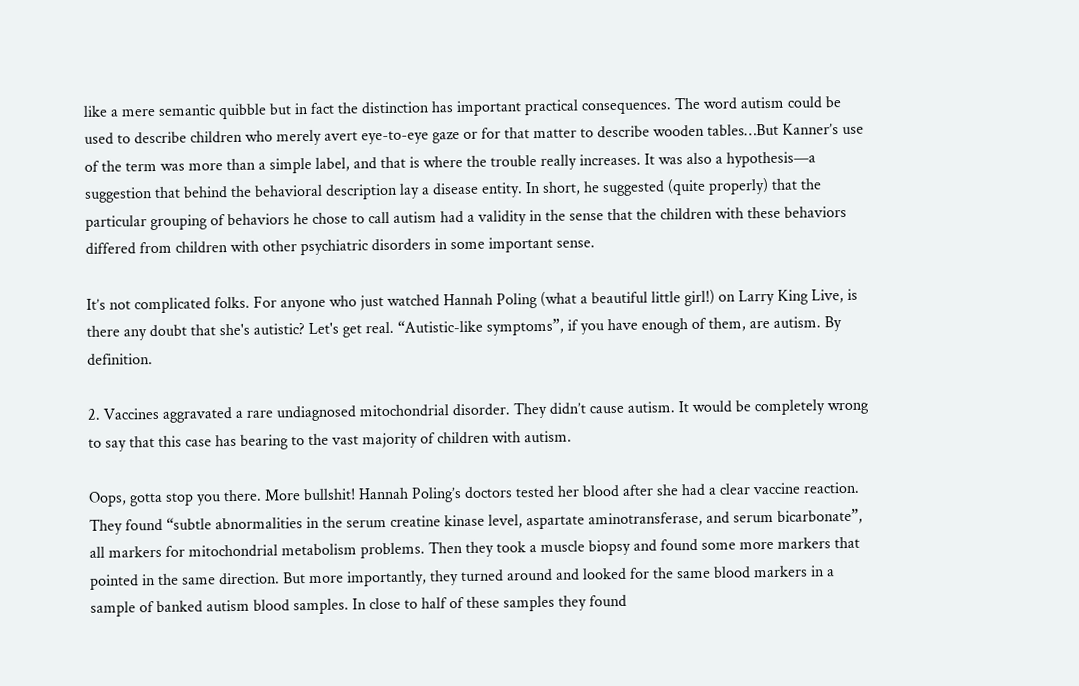like a mere semantic quibble but in fact the distinction has important practical consequences. The word autism could be used to describe children who merely avert eye-to-eye gaze or for that matter to describe wooden tables…But Kanner’s use of the term was more than a simple label, and that is where the trouble really increases. It was also a hypothesis—a suggestion that behind the behavioral description lay a disease entity. In short, he suggested (quite properly) that the particular grouping of behaviors he chose to call autism had a validity in the sense that the children with these behaviors differed from children with other psychiatric disorders in some important sense.

It’s not complicated folks. For anyone who just watched Hannah Poling (what a beautiful little girl!) on Larry King Live, is there any doubt that she's autistic? Let's get real. “Autistic-like symptoms”, if you have enough of them, are autism. By definition.

2. Vaccines aggravated a rare undiagnosed mitochondrial disorder. They didn’t cause autism. It would be completely wrong to say that this case has bearing to the vast majority of children with autism.

Oops, gotta stop you there. More bullshit! Hannah Poling’s doctors tested her blood after she had a clear vaccine reaction. They found “subtle abnormalities in the serum creatine kinase level, aspartate aminotransferase, and serum bicarbonate”, all markers for mitochondrial metabolism problems. Then they took a muscle biopsy and found some more markers that pointed in the same direction. But more importantly, they turned around and looked for the same blood markers in a sample of banked autism blood samples. In close to half of these samples they found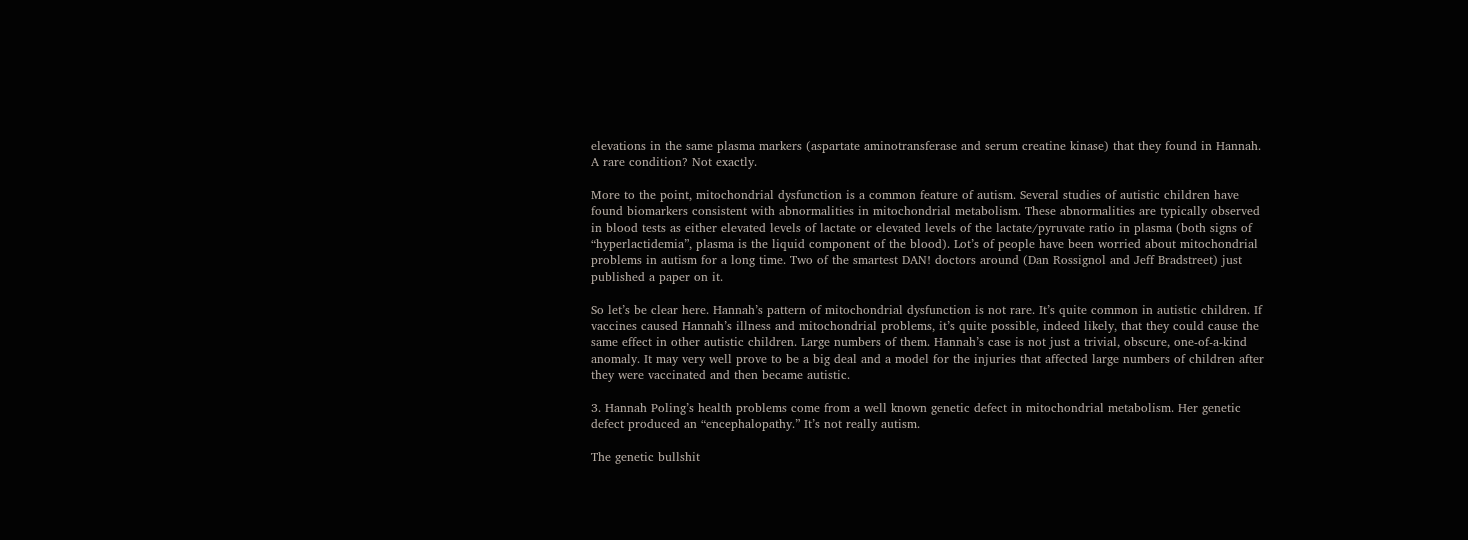elevations in the same plasma markers (aspartate aminotransferase and serum creatine kinase) that they found in Hannah. A rare condition? Not exactly.

More to the point, mitochondrial dysfunction is a common feature of autism. Several studies of autistic children have found biomarkers consistent with abnormalities in mitochondrial metabolism. These abnormalities are typically observed in blood tests as either elevated levels of lactate or elevated levels of the lactate/pyruvate ratio in plasma (both signs of “hyperlactidemia”, plasma is the liquid component of the blood). Lot’s of people have been worried about mitochondrial problems in autism for a long time. Two of the smartest DAN! doctors around (Dan Rossignol and Jeff Bradstreet) just published a paper on it.

So let’s be clear here. Hannah’s pattern of mitochondrial dysfunction is not rare. It’s quite common in autistic children. If vaccines caused Hannah’s illness and mitochondrial problems, it’s quite possible, indeed likely, that they could cause the same effect in other autistic children. Large numbers of them. Hannah’s case is not just a trivial, obscure, one-of-a-kind anomaly. It may very well prove to be a big deal and a model for the injuries that affected large numbers of children after they were vaccinated and then became autistic.

3. Hannah Poling’s health problems come from a well known genetic defect in mitochondrial metabolism. Her genetic defect produced an “encephalopathy.” It’s not really autism.

The genetic bullshit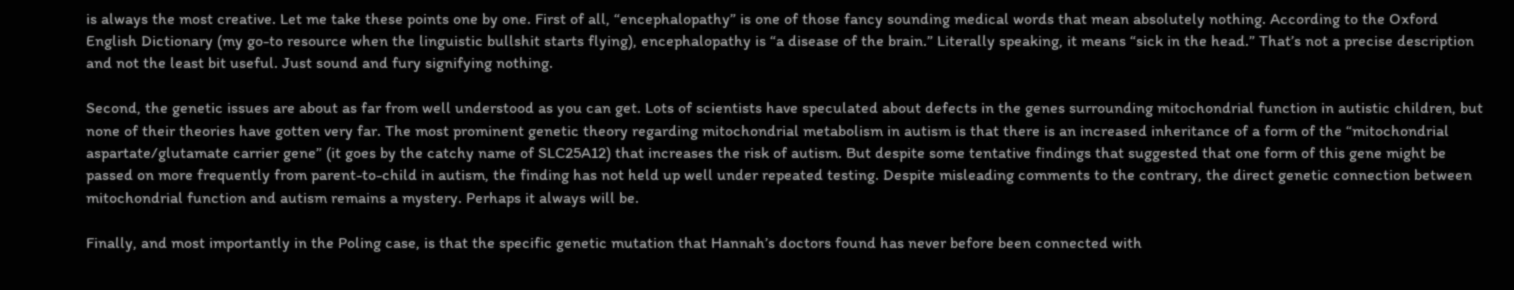is always the most creative. Let me take these points one by one. First of all, “encephalopathy” is one of those fancy sounding medical words that mean absolutely nothing. According to the Oxford English Dictionary (my go-to resource when the linguistic bullshit starts flying), encephalopathy is “a disease of the brain.” Literally speaking, it means “sick in the head.” That’s not a precise description and not the least bit useful. Just sound and fury signifying nothing.

Second, the genetic issues are about as far from well understood as you can get. Lots of scientists have speculated about defects in the genes surrounding mitochondrial function in autistic children, but none of their theories have gotten very far. The most prominent genetic theory regarding mitochondrial metabolism in autism is that there is an increased inheritance of a form of the “mitochondrial aspartate/glutamate carrier gene” (it goes by the catchy name of SLC25A12) that increases the risk of autism. But despite some tentative findings that suggested that one form of this gene might be passed on more frequently from parent-to-child in autism, the finding has not held up well under repeated testing. Despite misleading comments to the contrary, the direct genetic connection between mitochondrial function and autism remains a mystery. Perhaps it always will be.

Finally, and most importantly in the Poling case, is that the specific genetic mutation that Hannah’s doctors found has never before been connected with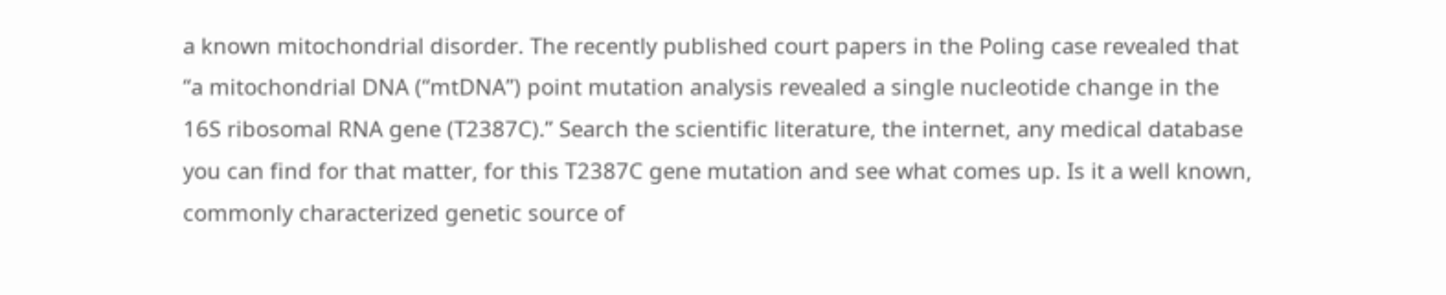a known mitochondrial disorder. The recently published court papers in the Poling case revealed that “a mitochondrial DNA (“mtDNA”) point mutation analysis revealed a single nucleotide change in the 16S ribosomal RNA gene (T2387C).” Search the scientific literature, the internet, any medical database you can find for that matter, for this T2387C gene mutation and see what comes up. Is it a well known, commonly characterized genetic source of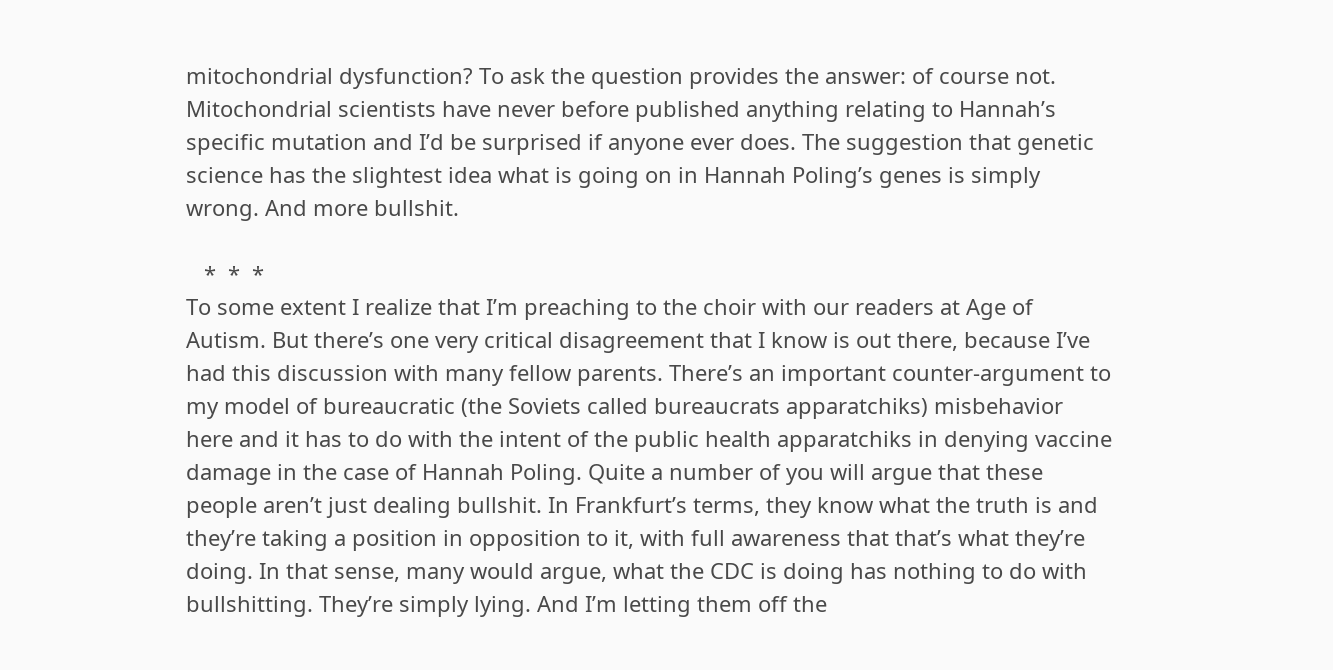mitochondrial dysfunction? To ask the question provides the answer: of course not. Mitochondrial scientists have never before published anything relating to Hannah’s specific mutation and I’d be surprised if anyone ever does. The suggestion that genetic science has the slightest idea what is going on in Hannah Poling’s genes is simply wrong. And more bullshit.

   *  *  *
To some extent I realize that I’m preaching to the choir with our readers at Age of Autism. But there’s one very critical disagreement that I know is out there, because I’ve had this discussion with many fellow parents. There’s an important counter-argument to my model of bureaucratic (the Soviets called bureaucrats apparatchiks) misbehavior here and it has to do with the intent of the public health apparatchiks in denying vaccine damage in the case of Hannah Poling. Quite a number of you will argue that these people aren’t just dealing bullshit. In Frankfurt’s terms, they know what the truth is and they’re taking a position in opposition to it, with full awareness that that’s what they’re doing. In that sense, many would argue, what the CDC is doing has nothing to do with bullshitting. They’re simply lying. And I’m letting them off the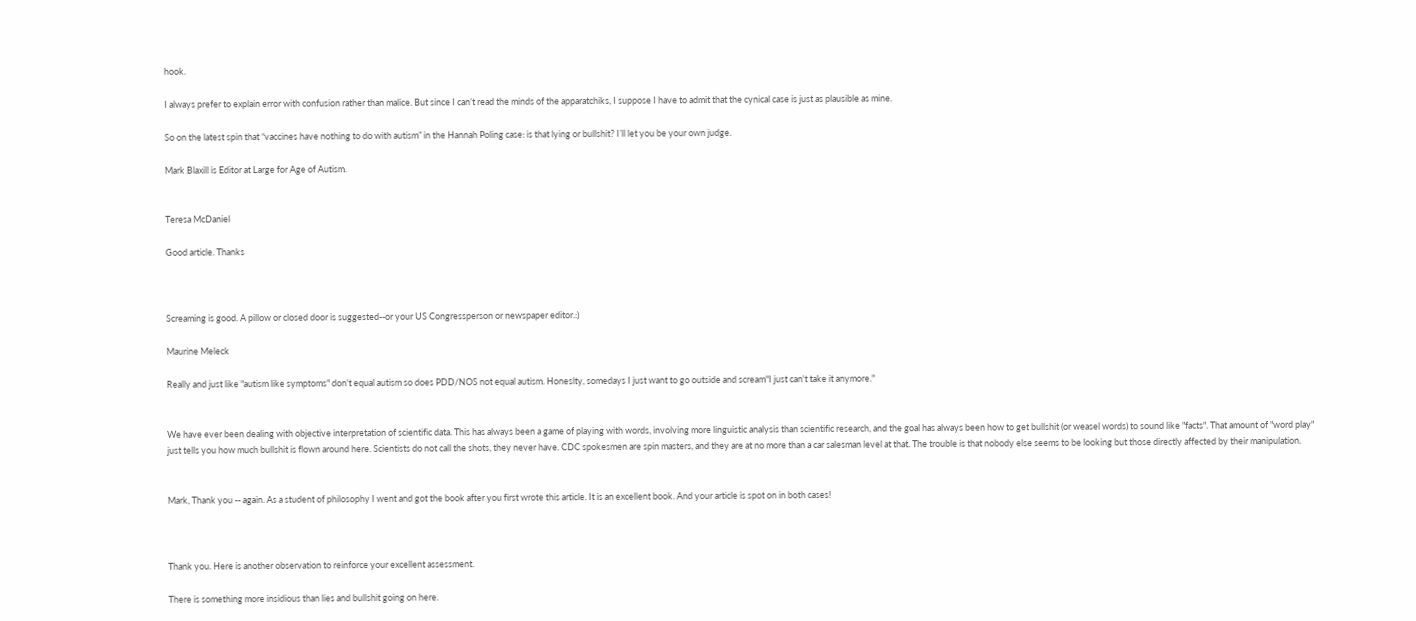hook.

I always prefer to explain error with confusion rather than malice. But since I can’t read the minds of the apparatchiks, I suppose I have to admit that the cynical case is just as plausible as mine.

So on the latest spin that “vaccines have nothing to do with autism” in the Hannah Poling case: is that lying or bullshit? I’ll let you be your own judge.

Mark Blaxill is Editor at Large for Age of Autism.


Teresa McDaniel

Good article. Thanks



Screaming is good. A pillow or closed door is suggested--or your US Congressperson or newspaper editor.:)

Maurine Meleck

Really and just like "autism like symptoms" don't equal autism so does PDD/NOS not equal autism. Honeslty, somedays I just want to go outside and scream"I just can't take it anymore."


We have ever been dealing with objective interpretation of scientific data. This has always been a game of playing with words, involving more linguistic analysis than scientific research, and the goal has always been how to get bullshit (or weasel words) to sound like "facts". That amount of "word play" just tells you how much bullshit is flown around here. Scientists do not call the shots, they never have. CDC spokesmen are spin masters, and they are at no more than a car salesman level at that. The trouble is that nobody else seems to be looking but those directly affected by their manipulation.


Mark, Thank you -- again. As a student of philosophy I went and got the book after you first wrote this article. It is an excellent book. And your article is spot on in both cases!



Thank you. Here is another observation to reinforce your excellent assessment.

There is something more insidious than lies and bullshit going on here.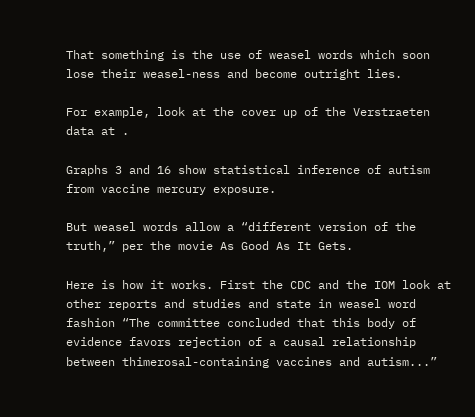That something is the use of weasel words which soon lose their weasel-ness and become outright lies.

For example, look at the cover up of the Verstraeten data at .

Graphs 3 and 16 show statistical inference of autism from vaccine mercury exposure.

But weasel words allow a “different version of the truth,” per the movie As Good As It Gets.

Here is how it works. First the CDC and the IOM look at other reports and studies and state in weasel word fashion “The committee concluded that this body of evidence favors rejection of a causal relationship between thimerosal-containing vaccines and autism...”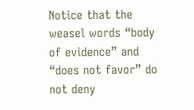Notice that the weasel words “body of evidence” and “does not favor” do not deny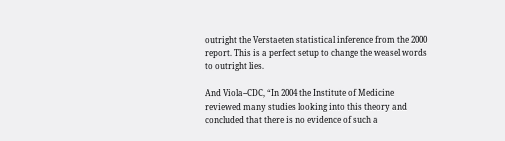outright the Verstaeten statistical inference from the 2000 report. This is a perfect setup to change the weasel words to outright lies.

And Viola--CDC, “In 2004 the Institute of Medicine reviewed many studies looking into this theory and concluded that there is no evidence of such a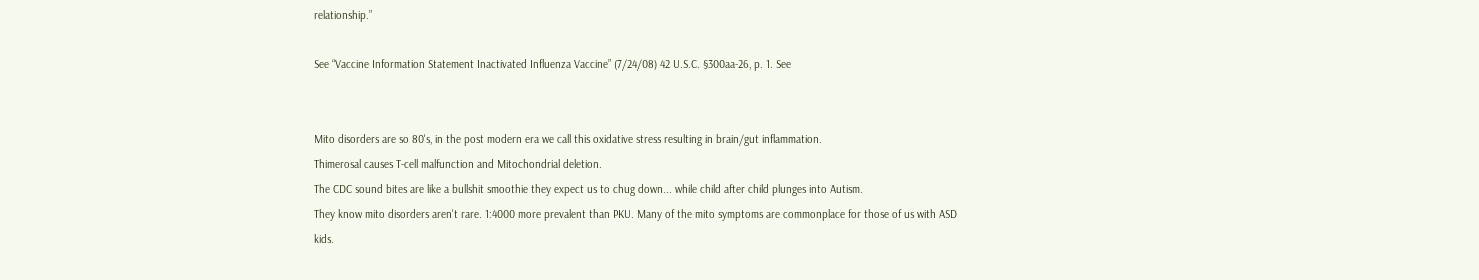relationship.”

See “Vaccine Information Statement Inactivated Influenza Vaccine” (7/24/08) 42 U.S.C. §300aa-26, p. 1. See


Mito disorders are so 80's, in the post modern era we call this oxidative stress resulting in brain/gut inflammation.
Thimerosal causes T-cell malfunction and Mitochondrial deletion.
The CDC sound bites are like a bullshit smoothie they expect us to chug down... while child after child plunges into Autism.
They know mito disorders aren't rare. 1:4000 more prevalent than PKU. Many of the mito symptoms are commonplace for those of us with ASD kids.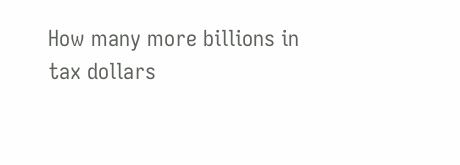How many more billions in tax dollars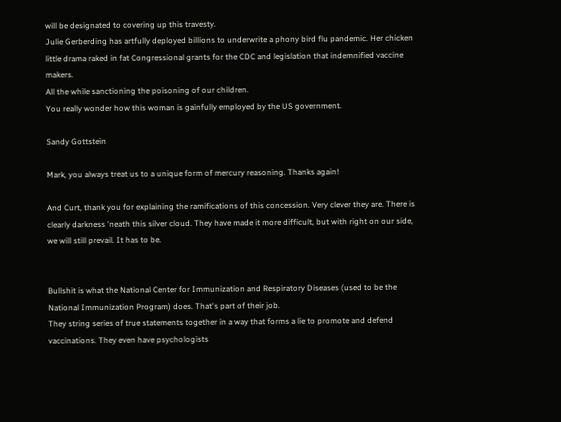will be designated to covering up this travesty.
Julie Gerberding has artfully deployed billions to underwrite a phony bird flu pandemic. Her chicken little drama raked in fat Congressional grants for the CDC and legislation that indemnified vaccine makers.
All the while sanctioning the poisoning of our children.
You really wonder how this woman is gainfully employed by the US government.

Sandy Gottstein

Mark, you always treat us to a unique form of mercury reasoning. Thanks again!

And Curt, thank you for explaining the ramifications of this concession. Very clever they are. There is clearly darkness 'neath this silver cloud. They have made it more difficult, but with right on our side, we will still prevail. It has to be.


Bullshit is what the National Center for Immunization and Respiratory Diseases (used to be the National Immunization Program) does. That's part of their job.
They string series of true statements together in a way that forms a lie to promote and defend vaccinations. They even have psychologists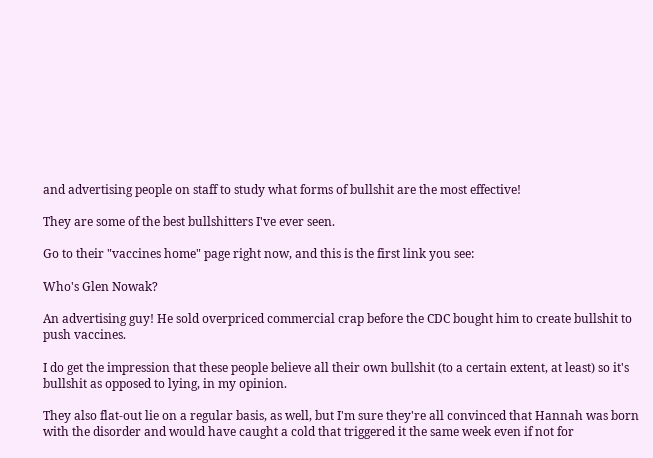and advertising people on staff to study what forms of bullshit are the most effective!

They are some of the best bullshitters I've ever seen.

Go to their "vaccines home" page right now, and this is the first link you see:

Who's Glen Nowak?

An advertising guy! He sold overpriced commercial crap before the CDC bought him to create bullshit to push vaccines.

I do get the impression that these people believe all their own bullshit (to a certain extent, at least) so it's bullshit as opposed to lying, in my opinion.

They also flat-out lie on a regular basis, as well, but I'm sure they're all convinced that Hannah was born with the disorder and would have caught a cold that triggered it the same week even if not for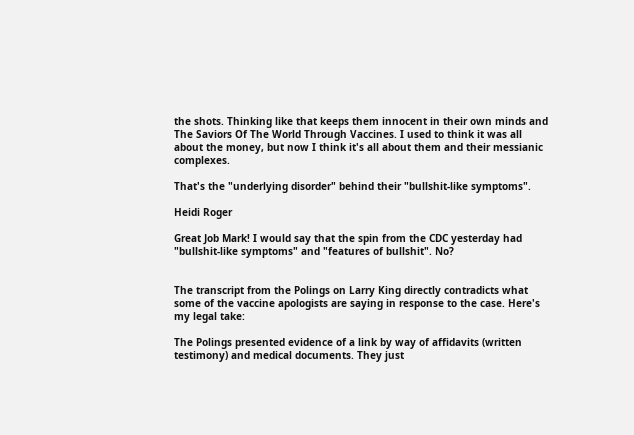the shots. Thinking like that keeps them innocent in their own minds and The Saviors Of The World Through Vaccines. I used to think it was all about the money, but now I think it's all about them and their messianic complexes.

That's the "underlying disorder" behind their "bullshit-like symptoms".

Heidi Roger

Great Job Mark! I would say that the spin from the CDC yesterday had "bullshit-like symptoms" and "features of bullshit". No?


The transcript from the Polings on Larry King directly contradicts what some of the vaccine apologists are saying in response to the case. Here's my legal take:

The Polings presented evidence of a link by way of affidavits (written testimony) and medical documents. They just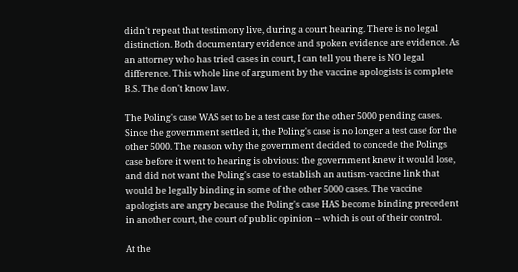didn't repeat that testimony live, during a court hearing. There is no legal distinction. Both documentary evidence and spoken evidence are evidence. As an attorney who has tried cases in court, I can tell you there is NO legal difference. This whole line of argument by the vaccine apologists is complete B.S. The don't know law.

The Poling's case WAS set to be a test case for the other 5000 pending cases. Since the government settled it, the Poling's case is no longer a test case for the other 5000. The reason why the government decided to concede the Polings case before it went to hearing is obvious: the government knew it would lose, and did not want the Poling's case to establish an autism-vaccine link that would be legally binding in some of the other 5000 cases. The vaccine apologists are angry because the Poling's case HAS become binding precedent in another court, the court of public opinion -- which is out of their control.

At the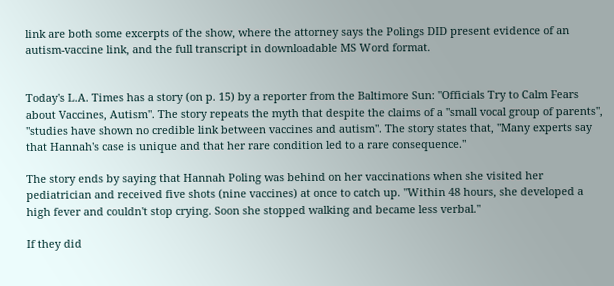link are both some excerpts of the show, where the attorney says the Polings DID present evidence of an autism-vaccine link, and the full transcript in downloadable MS Word format.


Today's L.A. Times has a story (on p. 15) by a reporter from the Baltimore Sun: "Officials Try to Calm Fears about Vaccines, Autism". The story repeats the myth that despite the claims of a "small vocal group of parents", "studies have shown no credible link between vaccines and autism". The story states that, "Many experts say that Hannah's case is unique and that her rare condition led to a rare consequence."

The story ends by saying that Hannah Poling was behind on her vaccinations when she visited her pediatrician and received five shots (nine vaccines) at once to catch up. "Within 48 hours, she developed a high fever and couldn't stop crying. Soon she stopped walking and became less verbal."

If they did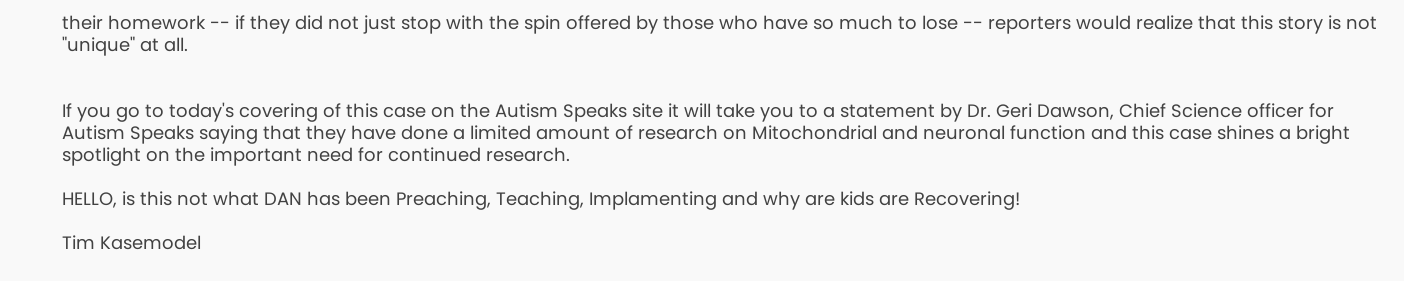their homework -- if they did not just stop with the spin offered by those who have so much to lose -- reporters would realize that this story is not "unique" at all.


If you go to today's covering of this case on the Autism Speaks site it will take you to a statement by Dr. Geri Dawson, Chief Science officer for Autism Speaks saying that they have done a limited amount of research on Mitochondrial and neuronal function and this case shines a bright spotlight on the important need for continued research.

HELLO, is this not what DAN has been Preaching, Teaching, Implamenting and why are kids are Recovering!

Tim Kasemodel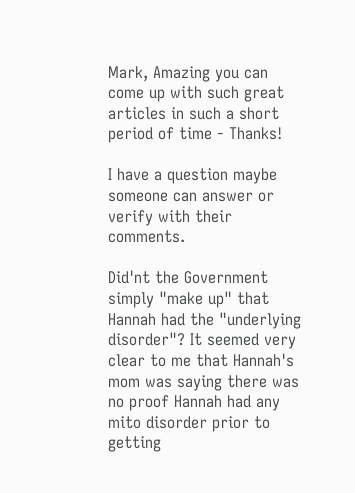Mark, Amazing you can come up with such great articles in such a short period of time - Thanks!

I have a question maybe someone can answer or verify with their comments.

Did'nt the Government simply "make up" that Hannah had the "underlying disorder"? It seemed very clear to me that Hannah's mom was saying there was no proof Hannah had any mito disorder prior to getting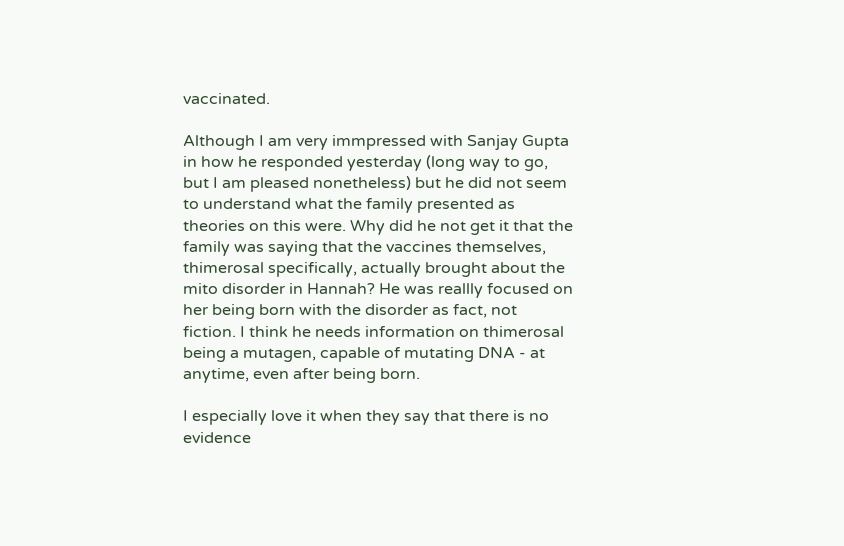vaccinated.

Although I am very immpressed with Sanjay Gupta in how he responded yesterday (long way to go, but I am pleased nonetheless) but he did not seem to understand what the family presented as theories on this were. Why did he not get it that the family was saying that the vaccines themselves, thimerosal specifically, actually brought about the mito disorder in Hannah? He was reallly focused on her being born with the disorder as fact, not fiction. I think he needs information on thimerosal being a mutagen, capable of mutating DNA - at anytime, even after being born.

I especially love it when they say that there is no evidence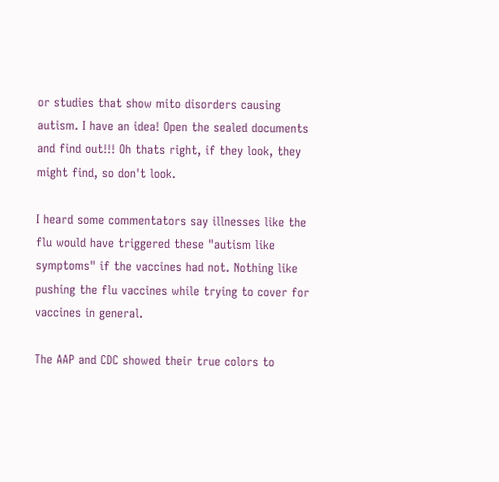or studies that show mito disorders causing autism. I have an idea! Open the sealed documents and find out!!! Oh thats right, if they look, they might find, so don't look.

I heard some commentators say illnesses like the flu would have triggered these "autism like symptoms" if the vaccines had not. Nothing like pushing the flu vaccines while trying to cover for vaccines in general.

The AAP and CDC showed their true colors to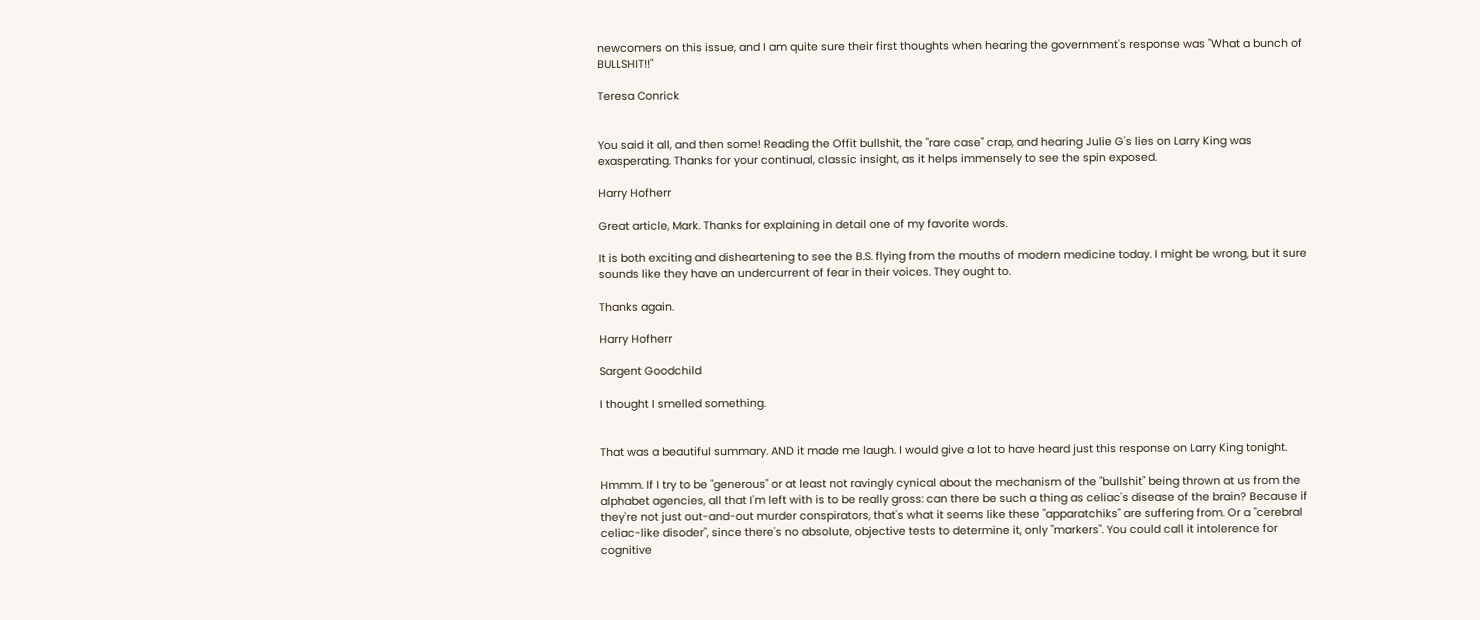newcomers on this issue, and I am quite sure their first thoughts when hearing the government's response was "What a bunch of BULLSHIT!!"

Teresa Conrick


You said it all, and then some! Reading the Offit bullshit, the "rare case" crap, and hearing Julie G's lies on Larry King was exasperating. Thanks for your continual, classic insight, as it helps immensely to see the spin exposed.

Harry Hofherr

Great article, Mark. Thanks for explaining in detail one of my favorite words.

It is both exciting and disheartening to see the B.S. flying from the mouths of modern medicine today. I might be wrong, but it sure sounds like they have an undercurrent of fear in their voices. They ought to.

Thanks again.

Harry Hofherr

Sargent Goodchild

I thought I smelled something.


That was a beautiful summary. AND it made me laugh. I would give a lot to have heard just this response on Larry King tonight.

Hmmm. If I try to be "generous" or at least not ravingly cynical about the mechanism of the "bullshit" being thrown at us from the alphabet agencies, all that I'm left with is to be really gross: can there be such a thing as celiac's disease of the brain? Because if they're not just out-and-out murder conspirators, that's what it seems like these "apparatchiks" are suffering from. Or a "cerebral celiac-like disoder", since there's no absolute, objective tests to determine it, only "markers". You could call it intolerence for cognitive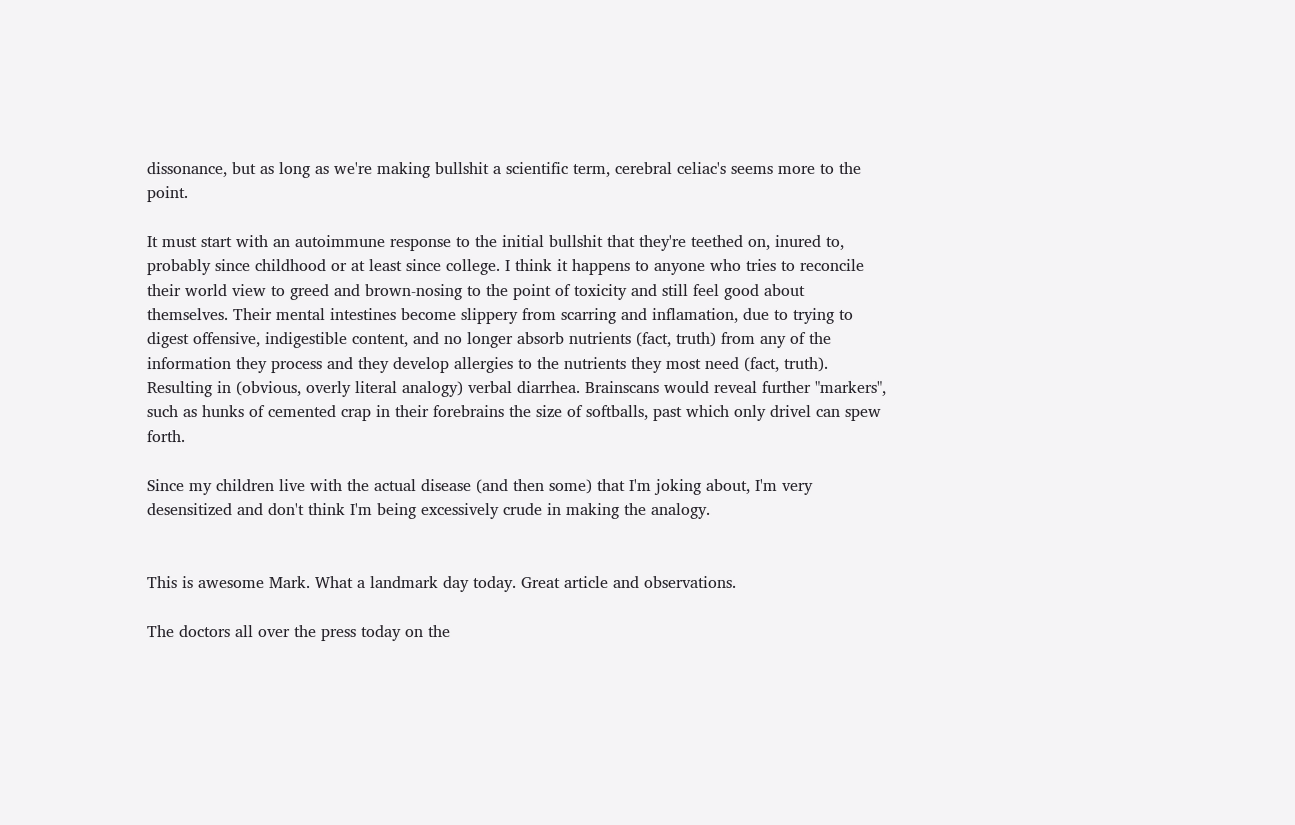dissonance, but as long as we're making bullshit a scientific term, cerebral celiac's seems more to the point.

It must start with an autoimmune response to the initial bullshit that they're teethed on, inured to, probably since childhood or at least since college. I think it happens to anyone who tries to reconcile their world view to greed and brown-nosing to the point of toxicity and still feel good about themselves. Their mental intestines become slippery from scarring and inflamation, due to trying to digest offensive, indigestible content, and no longer absorb nutrients (fact, truth) from any of the information they process and they develop allergies to the nutrients they most need (fact, truth). Resulting in (obvious, overly literal analogy) verbal diarrhea. Brainscans would reveal further "markers", such as hunks of cemented crap in their forebrains the size of softballs, past which only drivel can spew forth.

Since my children live with the actual disease (and then some) that I'm joking about, I'm very desensitized and don't think I'm being excessively crude in making the analogy.


This is awesome Mark. What a landmark day today. Great article and observations.

The doctors all over the press today on the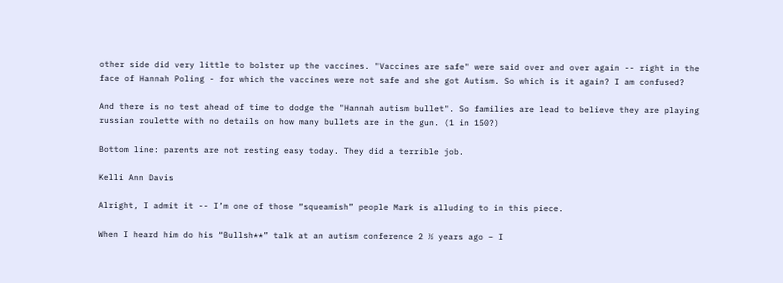other side did very little to bolster up the vaccines. "Vaccines are safe" were said over and over again -- right in the face of Hannah Poling - for which the vaccines were not safe and she got Autism. So which is it again? I am confused?

And there is no test ahead of time to dodge the "Hannah autism bullet". So families are lead to believe they are playing russian roulette with no details on how many bullets are in the gun. (1 in 150?)

Bottom line: parents are not resting easy today. They did a terrible job.

Kelli Ann Davis

Alright, I admit it -- I’m one of those “squeamish” people Mark is alluding to in this piece.

When I heard him do his “Bullsh**” talk at an autism conference 2 ½ years ago – I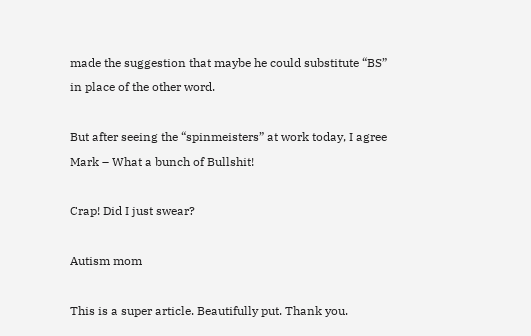made the suggestion that maybe he could substitute “BS” in place of the other word.

But after seeing the “spinmeisters” at work today, I agree Mark – What a bunch of Bullshit!

Crap! Did I just swear?

Autism mom

This is a super article. Beautifully put. Thank you.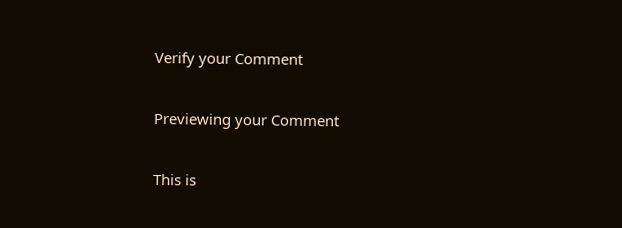Verify your Comment

Previewing your Comment

This is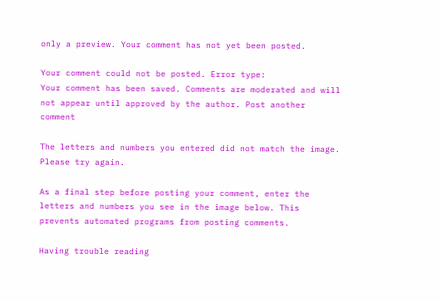only a preview. Your comment has not yet been posted.

Your comment could not be posted. Error type:
Your comment has been saved. Comments are moderated and will not appear until approved by the author. Post another comment

The letters and numbers you entered did not match the image. Please try again.

As a final step before posting your comment, enter the letters and numbers you see in the image below. This prevents automated programs from posting comments.

Having trouble reading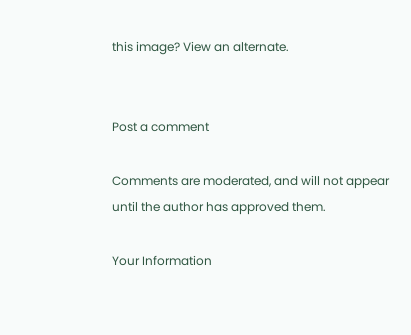this image? View an alternate.


Post a comment

Comments are moderated, and will not appear until the author has approved them.

Your Information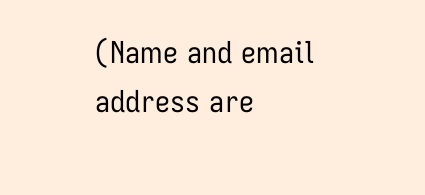(Name and email address are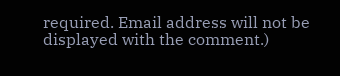required. Email address will not be displayed with the comment.)